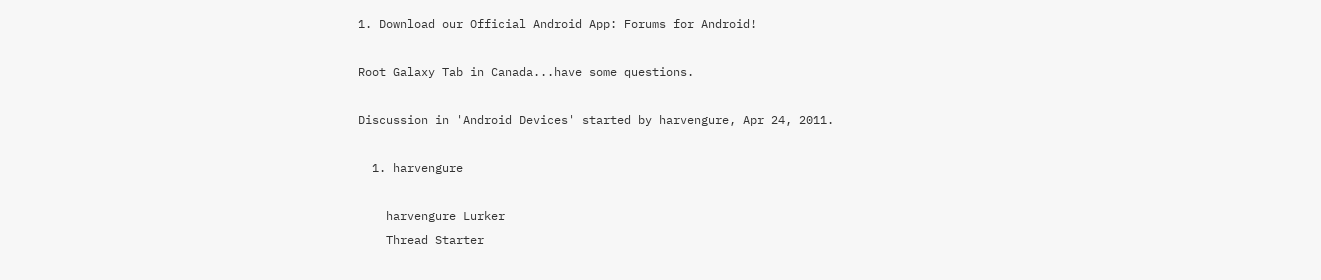1. Download our Official Android App: Forums for Android!

Root Galaxy Tab in Canada...have some questions.

Discussion in 'Android Devices' started by harvengure, Apr 24, 2011.

  1. harvengure

    harvengure Lurker
    Thread Starter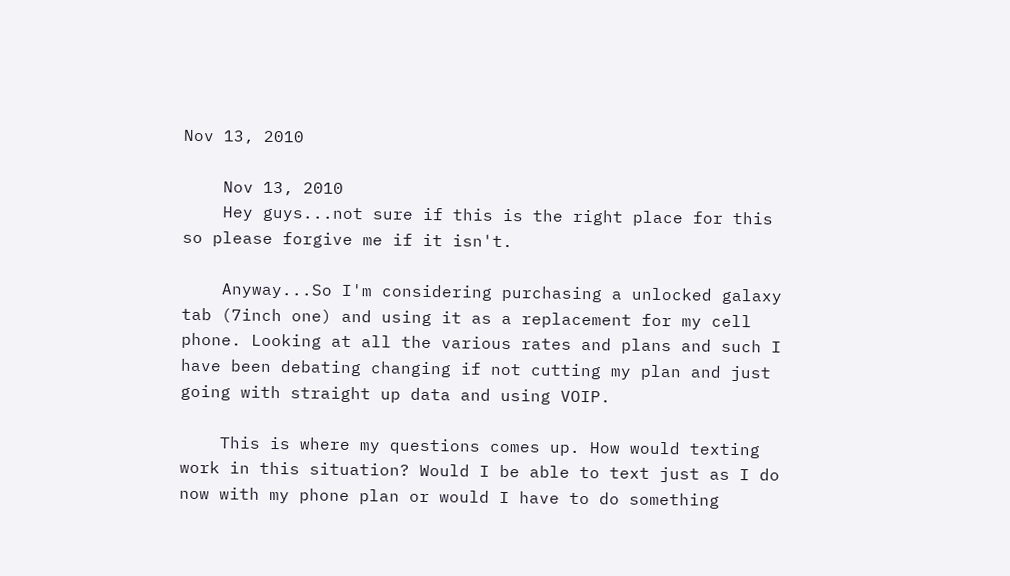Nov 13, 2010

    Nov 13, 2010
    Hey guys...not sure if this is the right place for this so please forgive me if it isn't.

    Anyway...So I'm considering purchasing a unlocked galaxy tab (7inch one) and using it as a replacement for my cell phone. Looking at all the various rates and plans and such I have been debating changing if not cutting my plan and just going with straight up data and using VOIP.

    This is where my questions comes up. How would texting work in this situation? Would I be able to text just as I do now with my phone plan or would I have to do something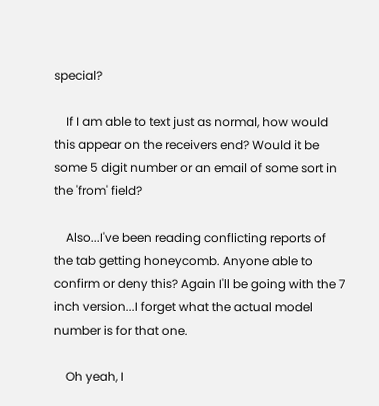special?

    If I am able to text just as normal, how would this appear on the receivers end? Would it be some 5 digit number or an email of some sort in the 'from' field?

    Also...I've been reading conflicting reports of the tab getting honeycomb. Anyone able to confirm or deny this? Again I'll be going with the 7 inch version...I forget what the actual model number is for that one.

    Oh yeah, I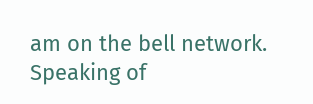am on the bell network. Speaking of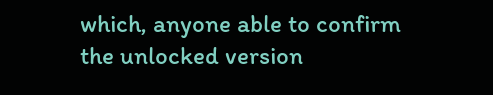which, anyone able to confirm the unlocked version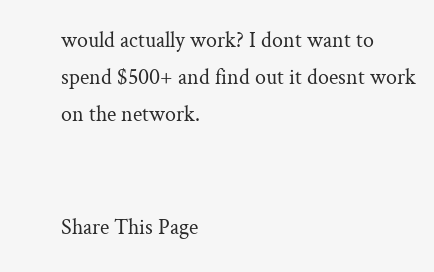would actually work? I dont want to spend $500+ and find out it doesnt work on the network.


Share This Page